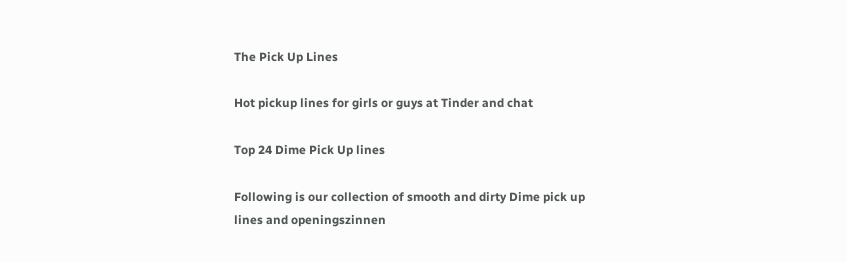The Pick Up Lines

Hot pickup lines for girls or guys at Tinder and chat

Top 24 Dime Pick Up lines

Following is our collection of smooth and dirty Dime pick up lines and openingszinnen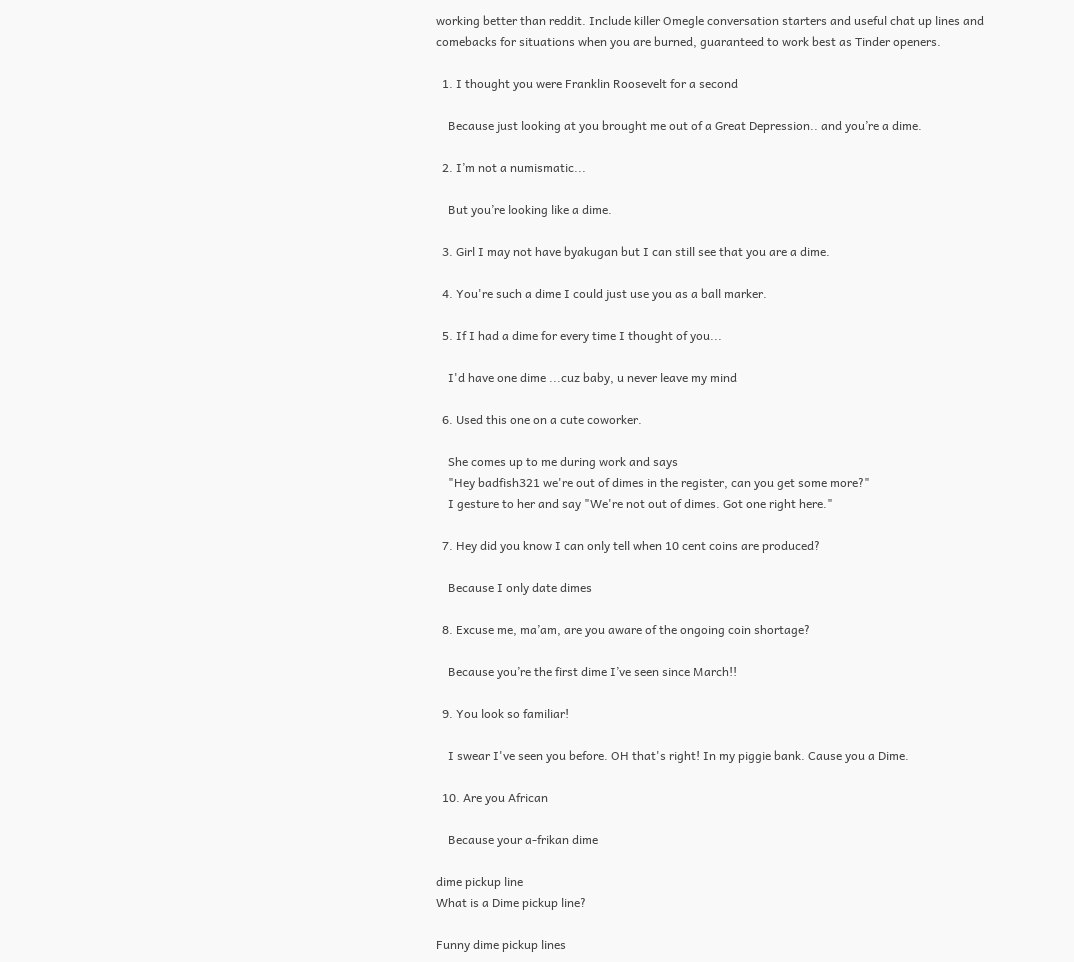working better than reddit. Include killer Omegle conversation starters and useful chat up lines and comebacks for situations when you are burned, guaranteed to work best as Tinder openers.

  1. I thought you were Franklin Roosevelt for a second

    Because just looking at you brought me out of a Great Depression.. and you’re a dime.

  2. I’m not a numismatic...

    But you’re looking like a dime.

  3. Girl I may not have byakugan but I can still see that you are a dime.

  4. You're such a dime I could just use you as a ball marker.

  5. If I had a dime for every time I thought of you...

    I'd have one dime ...cuz baby, u never leave my mind

  6. Used this one on a cute coworker.

    She comes up to me during work and says
    "Hey badfish321 we're out of dimes in the register, can you get some more?"
    I gesture to her and say "We're not out of dimes. Got one right here."

  7. Hey did you know I can only tell when 10 cent coins are produced?

    Because I only date dimes

  8. Excuse me, ma’am, are you aware of the ongoing coin shortage?

    Because you’re the first dime I’ve seen since March!!

  9. You look so familiar!

    I swear I've seen you before. OH that's right! In my piggie bank. Cause you a Dime.

  10. Are you African

    Because your a-frikan dime

dime pickup line
What is a Dime pickup line?

Funny dime pickup lines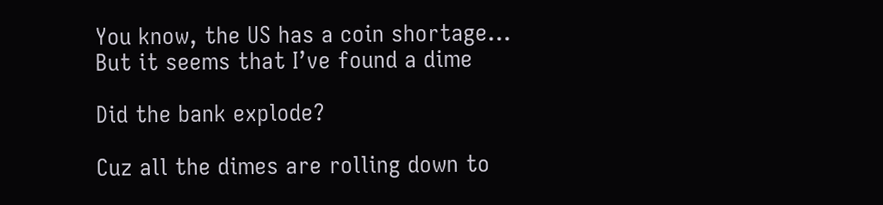You know, the US has a coin shortage...
But it seems that I’ve found a dime

Did the bank explode?

Cuz all the dimes are rolling down to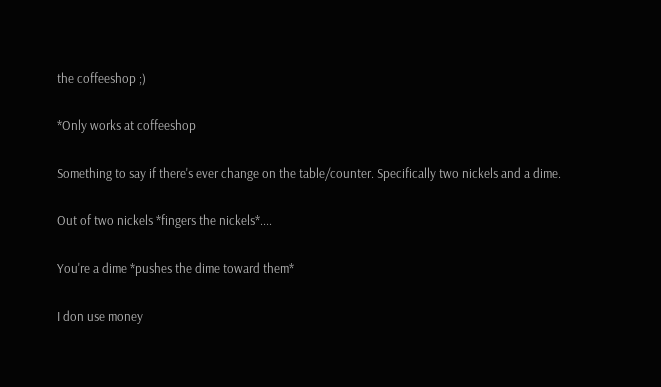the coffeeshop ;)

*Only works at coffeeshop

Something to say if there's ever change on the table/counter. Specifically two nickels and a dime.

Out of two nickels *fingers the nickels*....

You're a dime *pushes the dime toward them*

I don use money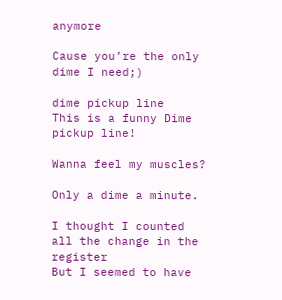anymore

Cause you’re the only dime I need;)

dime pickup line
This is a funny Dime pickup line!

Wanna feel my muscles?

Only a dime a minute.

I thought I counted all the change in the register
But I seemed to have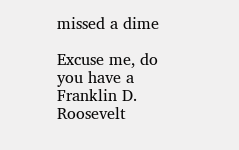missed a dime

Excuse me, do you have a Franklin D. Roosevelt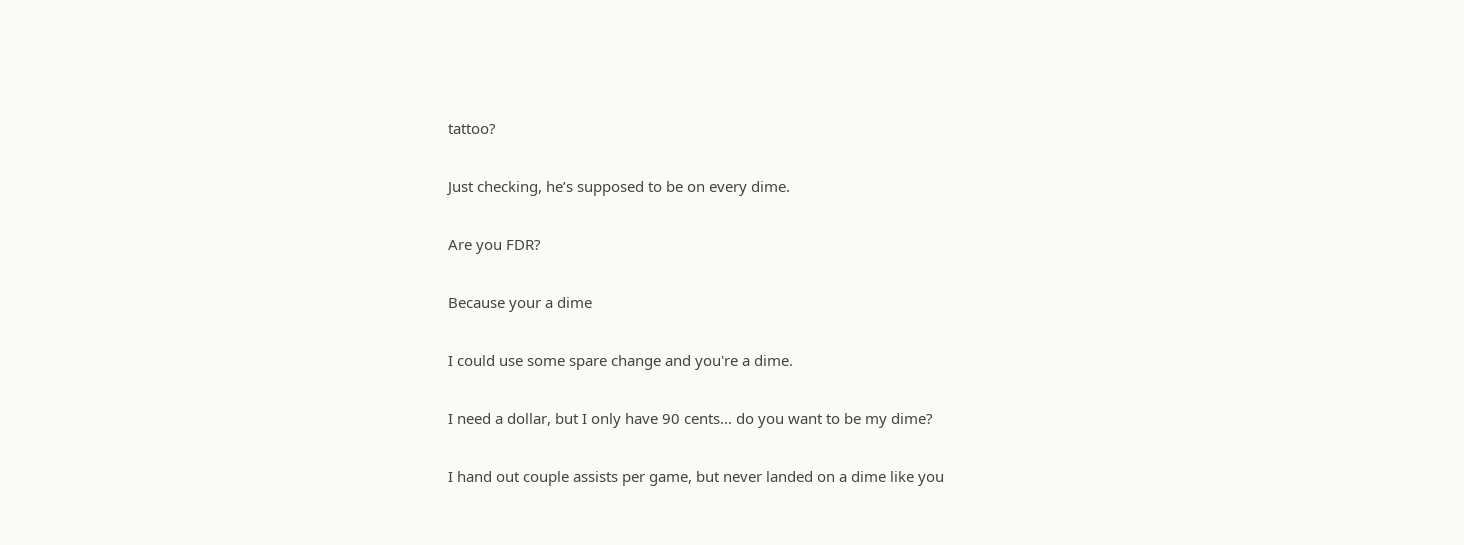tattoo?

Just checking, he’s supposed to be on every dime.

Are you FDR?

Because your a dime

I could use some spare change and you're a dime.

I need a dollar, but I only have 90 cents... do you want to be my dime?

I hand out couple assists per game, but never landed on a dime like you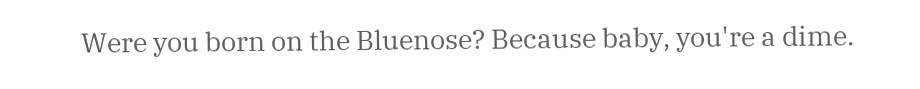Were you born on the Bluenose? Because baby, you're a dime.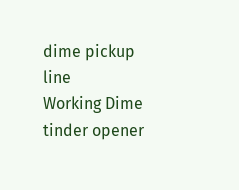dime pickup line
Working Dime tinder opener